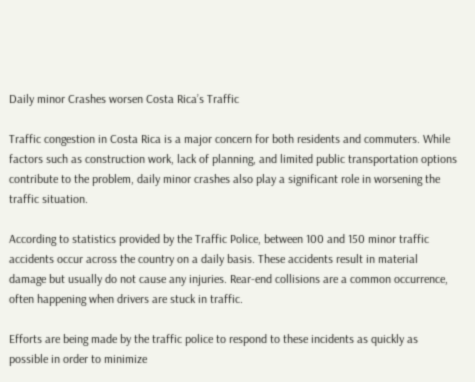Daily minor Crashes worsen Costa Rica’s Traffic

Traffic congestion in Costa Rica is a major concern for both residents and commuters. While factors such as construction work, lack of planning, and limited public transportation options contribute to the problem, daily minor crashes also play a significant role in worsening the traffic situation.

According to statistics provided by the Traffic Police, between 100 and 150 minor traffic accidents occur across the country on a daily basis. These accidents result in material damage but usually do not cause any injuries. Rear-end collisions are a common occurrence, often happening when drivers are stuck in traffic.

Efforts are being made by the traffic police to respond to these incidents as quickly as possible in order to minimize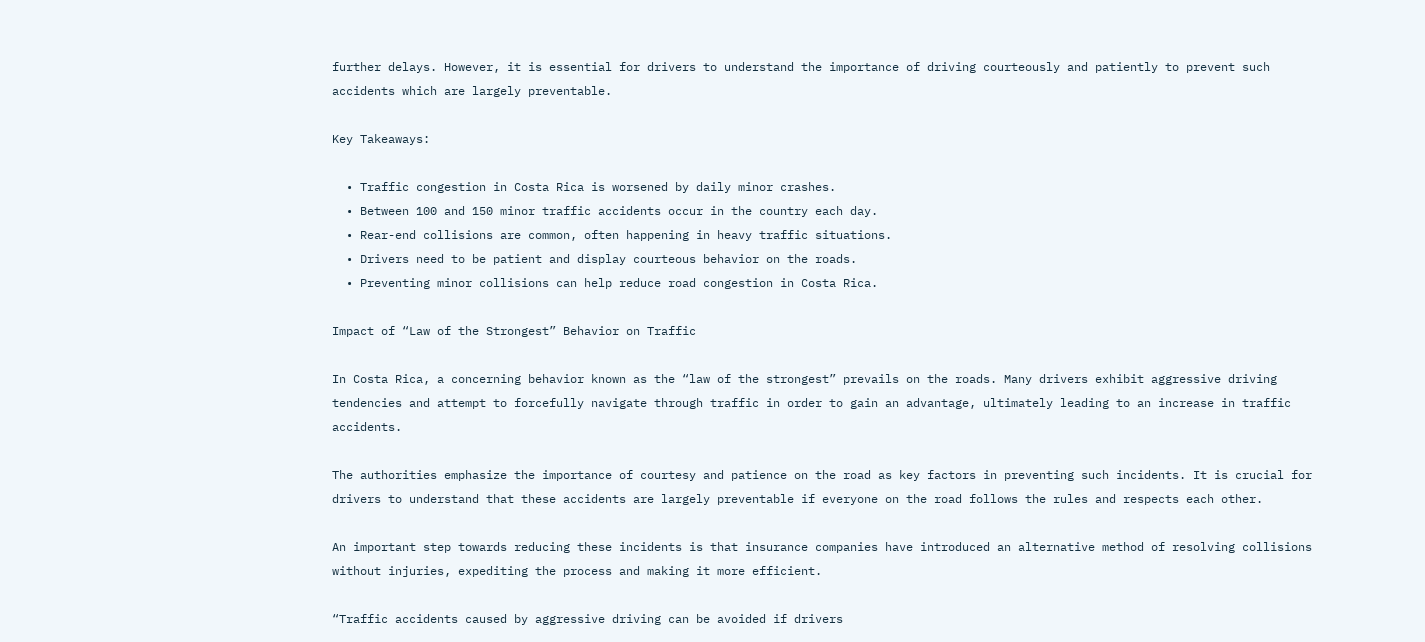further delays. However, it is essential for drivers to understand the importance of driving courteously and patiently to prevent such accidents which are largely preventable.

Key Takeaways:

  • Traffic congestion in Costa Rica is worsened by daily minor crashes.
  • Between 100 and 150 minor traffic accidents occur in the country each day.
  • Rear-end collisions are common, often happening in heavy traffic situations.
  • Drivers need to be patient and display courteous behavior on the roads.
  • Preventing minor collisions can help reduce road congestion in Costa Rica.

Impact of “Law of the Strongest” Behavior on Traffic

In Costa Rica, a concerning behavior known as the “law of the strongest” prevails on the roads. Many drivers exhibit aggressive driving tendencies and attempt to forcefully navigate through traffic in order to gain an advantage, ultimately leading to an increase in traffic accidents.

The authorities emphasize the importance of courtesy and patience on the road as key factors in preventing such incidents. It is crucial for drivers to understand that these accidents are largely preventable if everyone on the road follows the rules and respects each other.

An important step towards reducing these incidents is that insurance companies have introduced an alternative method of resolving collisions without injuries, expediting the process and making it more efficient.

“Traffic accidents caused by aggressive driving can be avoided if drivers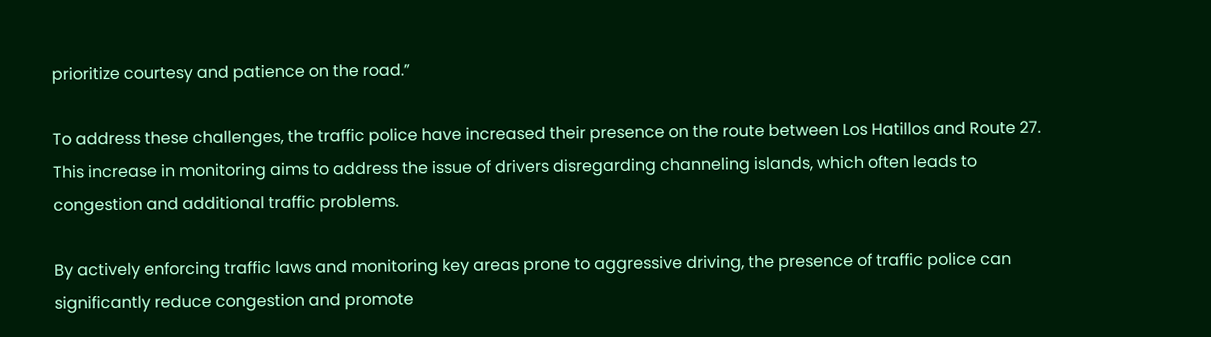prioritize courtesy and patience on the road.”

To address these challenges, the traffic police have increased their presence on the route between Los Hatillos and Route 27. This increase in monitoring aims to address the issue of drivers disregarding channeling islands, which often leads to congestion and additional traffic problems.

By actively enforcing traffic laws and monitoring key areas prone to aggressive driving, the presence of traffic police can significantly reduce congestion and promote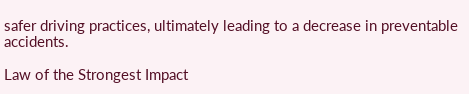safer driving practices, ultimately leading to a decrease in preventable accidents.

Law of the Strongest Impact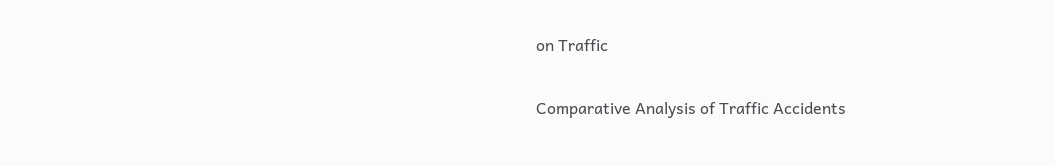on Traffic

Comparative Analysis of Traffic Accidents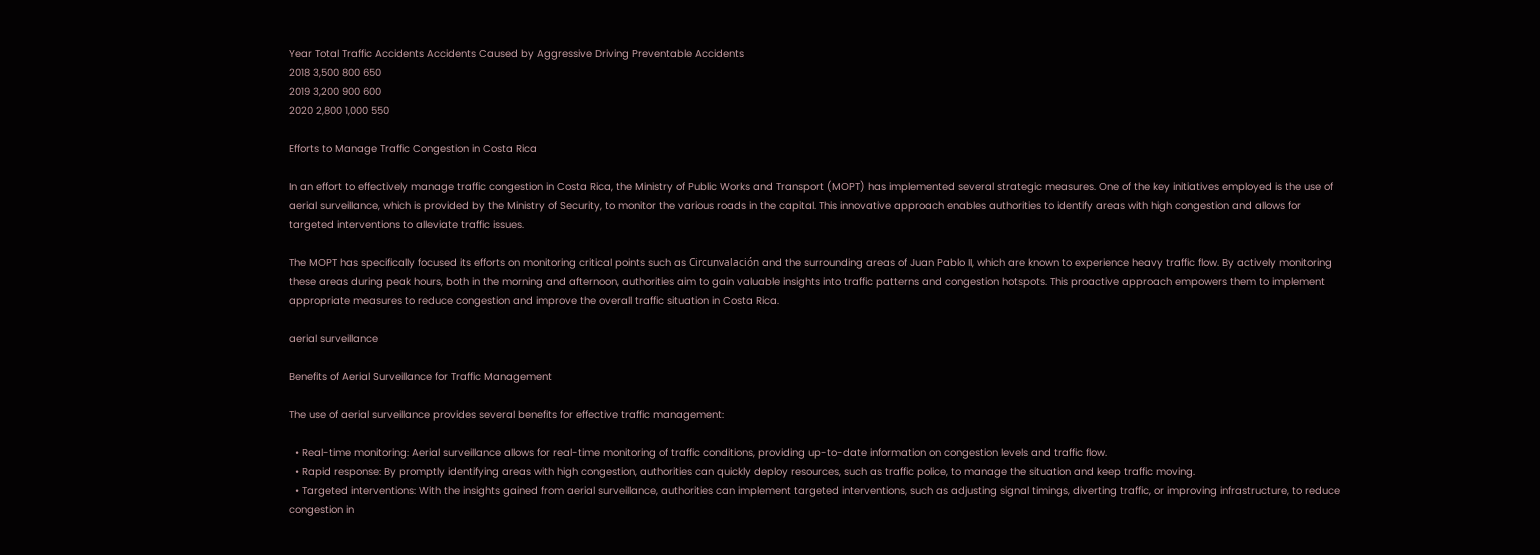Year Total Traffic Accidents Accidents Caused by Aggressive Driving Preventable Accidents
2018 3,500 800 650
2019 3,200 900 600
2020 2,800 1,000 550

Efforts to Manage Traffic Congestion in Costa Rica

In an effort to effectively manage traffic congestion in Costa Rica, the Ministry of Public Works and Transport (MOPT) has implemented several strategic measures. One of the key initiatives employed is the use of aerial surveillance, which is provided by the Ministry of Security, to monitor the various roads in the capital. This innovative approach enables authorities to identify areas with high congestion and allows for targeted interventions to alleviate traffic issues.

The MOPT has specifically focused its efforts on monitoring critical points such as Circunvalación and the surrounding areas of Juan Pablo II, which are known to experience heavy traffic flow. By actively monitoring these areas during peak hours, both in the morning and afternoon, authorities aim to gain valuable insights into traffic patterns and congestion hotspots. This proactive approach empowers them to implement appropriate measures to reduce congestion and improve the overall traffic situation in Costa Rica.

aerial surveillance

Benefits of Aerial Surveillance for Traffic Management

The use of aerial surveillance provides several benefits for effective traffic management:

  • Real-time monitoring: Aerial surveillance allows for real-time monitoring of traffic conditions, providing up-to-date information on congestion levels and traffic flow.
  • Rapid response: By promptly identifying areas with high congestion, authorities can quickly deploy resources, such as traffic police, to manage the situation and keep traffic moving.
  • Targeted interventions: With the insights gained from aerial surveillance, authorities can implement targeted interventions, such as adjusting signal timings, diverting traffic, or improving infrastructure, to reduce congestion in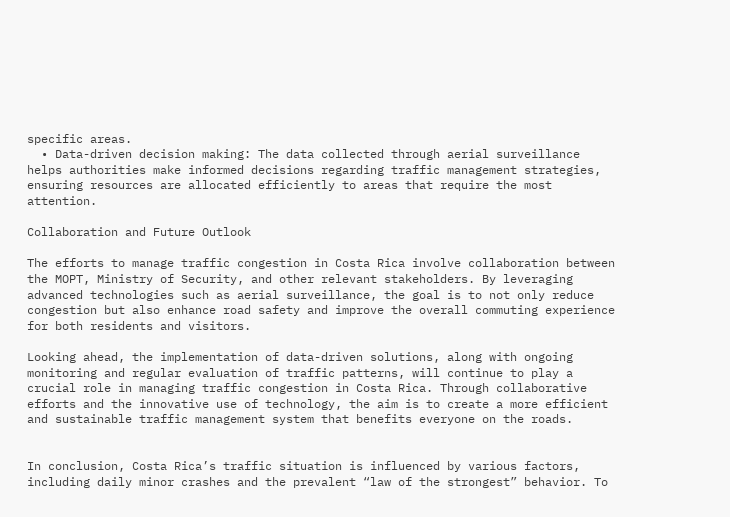specific areas.
  • Data-driven decision making: The data collected through aerial surveillance helps authorities make informed decisions regarding traffic management strategies, ensuring resources are allocated efficiently to areas that require the most attention.

Collaboration and Future Outlook

The efforts to manage traffic congestion in Costa Rica involve collaboration between the MOPT, Ministry of Security, and other relevant stakeholders. By leveraging advanced technologies such as aerial surveillance, the goal is to not only reduce congestion but also enhance road safety and improve the overall commuting experience for both residents and visitors.

Looking ahead, the implementation of data-driven solutions, along with ongoing monitoring and regular evaluation of traffic patterns, will continue to play a crucial role in managing traffic congestion in Costa Rica. Through collaborative efforts and the innovative use of technology, the aim is to create a more efficient and sustainable traffic management system that benefits everyone on the roads.


In conclusion, Costa Rica’s traffic situation is influenced by various factors, including daily minor crashes and the prevalent “law of the strongest” behavior. To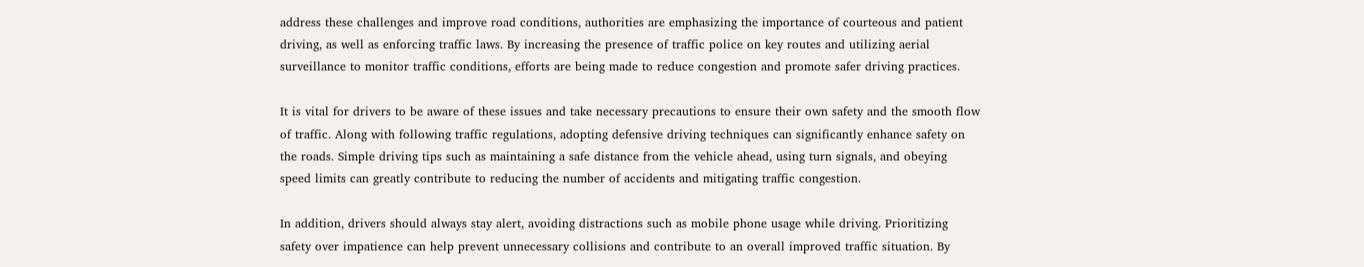address these challenges and improve road conditions, authorities are emphasizing the importance of courteous and patient driving, as well as enforcing traffic laws. By increasing the presence of traffic police on key routes and utilizing aerial surveillance to monitor traffic conditions, efforts are being made to reduce congestion and promote safer driving practices.

It is vital for drivers to be aware of these issues and take necessary precautions to ensure their own safety and the smooth flow of traffic. Along with following traffic regulations, adopting defensive driving techniques can significantly enhance safety on the roads. Simple driving tips such as maintaining a safe distance from the vehicle ahead, using turn signals, and obeying speed limits can greatly contribute to reducing the number of accidents and mitigating traffic congestion.

In addition, drivers should always stay alert, avoiding distractions such as mobile phone usage while driving. Prioritizing safety over impatience can help prevent unnecessary collisions and contribute to an overall improved traffic situation. By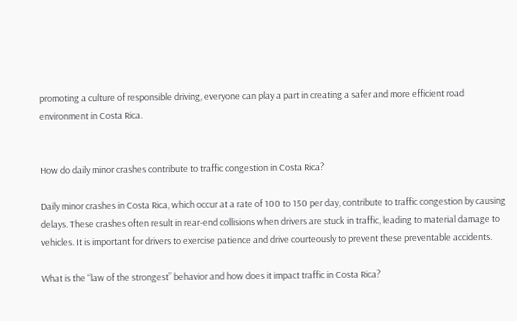promoting a culture of responsible driving, everyone can play a part in creating a safer and more efficient road environment in Costa Rica.


How do daily minor crashes contribute to traffic congestion in Costa Rica?

Daily minor crashes in Costa Rica, which occur at a rate of 100 to 150 per day, contribute to traffic congestion by causing delays. These crashes often result in rear-end collisions when drivers are stuck in traffic, leading to material damage to vehicles. It is important for drivers to exercise patience and drive courteously to prevent these preventable accidents.

What is the “law of the strongest” behavior and how does it impact traffic in Costa Rica?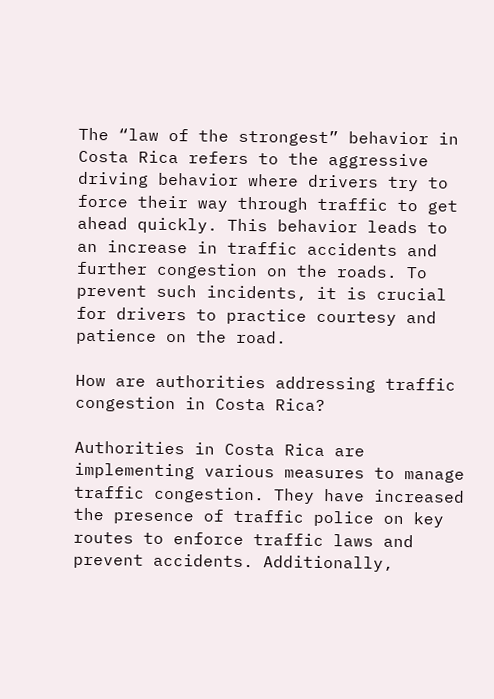The “law of the strongest” behavior in Costa Rica refers to the aggressive driving behavior where drivers try to force their way through traffic to get ahead quickly. This behavior leads to an increase in traffic accidents and further congestion on the roads. To prevent such incidents, it is crucial for drivers to practice courtesy and patience on the road.

How are authorities addressing traffic congestion in Costa Rica?

Authorities in Costa Rica are implementing various measures to manage traffic congestion. They have increased the presence of traffic police on key routes to enforce traffic laws and prevent accidents. Additionally,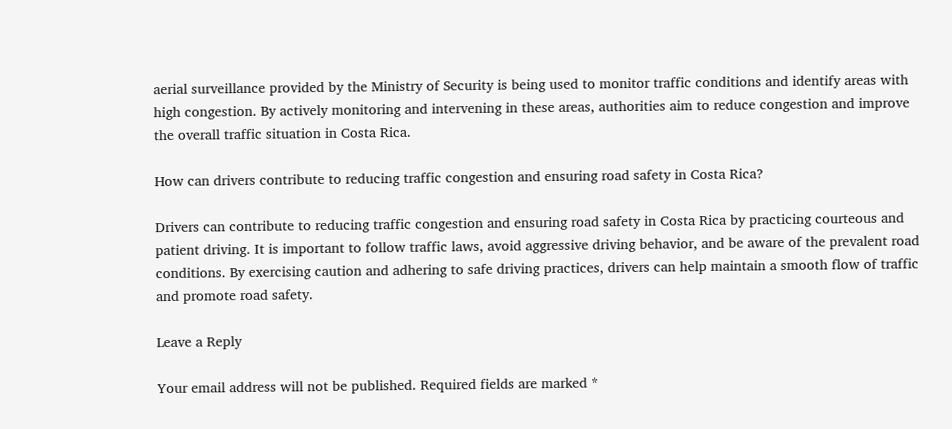aerial surveillance provided by the Ministry of Security is being used to monitor traffic conditions and identify areas with high congestion. By actively monitoring and intervening in these areas, authorities aim to reduce congestion and improve the overall traffic situation in Costa Rica.

How can drivers contribute to reducing traffic congestion and ensuring road safety in Costa Rica?

Drivers can contribute to reducing traffic congestion and ensuring road safety in Costa Rica by practicing courteous and patient driving. It is important to follow traffic laws, avoid aggressive driving behavior, and be aware of the prevalent road conditions. By exercising caution and adhering to safe driving practices, drivers can help maintain a smooth flow of traffic and promote road safety.

Leave a Reply

Your email address will not be published. Required fields are marked *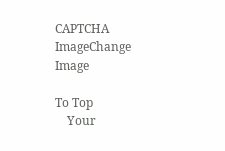CAPTCHA ImageChange Image

To Top
    Your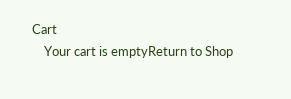Cart
    Your cart is emptyReturn to Shop